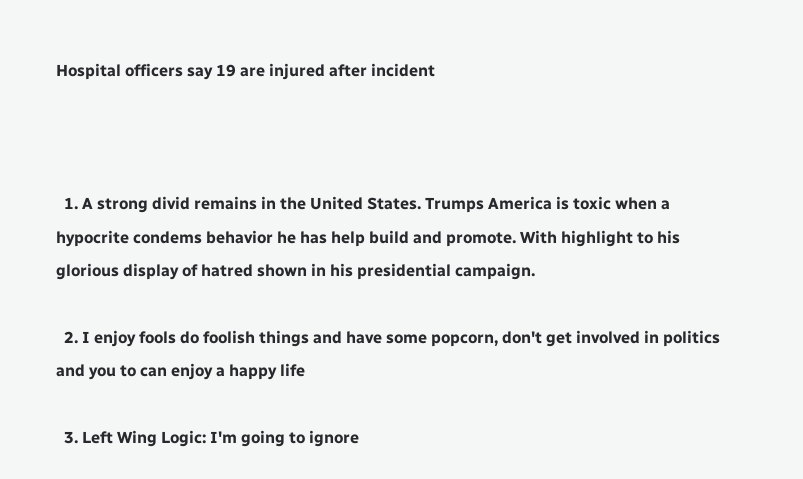Hospital officers say 19 are injured after incident



  1. A strong divid remains in the United States. Trumps America is toxic when a hypocrite condems behavior he has help build and promote. With highlight to his glorious display of hatred shown in his presidential campaign.

  2. I enjoy fools do foolish things and have some popcorn, don't get involved in politics and you to can enjoy a happy life

  3. Left Wing Logic: I'm going to ignore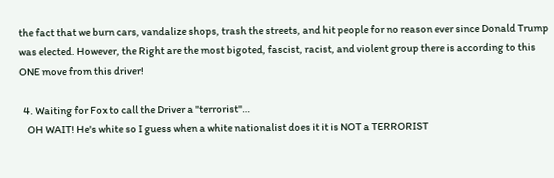the fact that we burn cars, vandalize shops, trash the streets, and hit people for no reason ever since Donald Trump was elected. However, the Right are the most bigoted, fascist, racist, and violent group there is according to this ONE move from this driver!

  4. Waiting for Fox to call the Driver a "terrorist"…
    OH WAIT! He's white so I guess when a white nationalist does it it is NOT a TERRORIST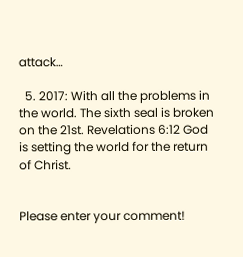attack…

  5. 2017: With all the problems in the world. The sixth seal is broken on the 21st. Revelations 6:12 God is setting the world for the return of Christ.


Please enter your comment!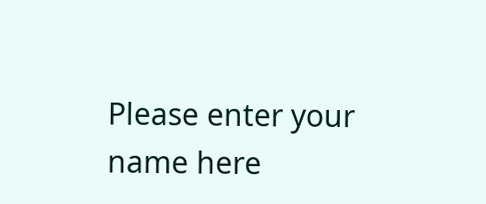Please enter your name here